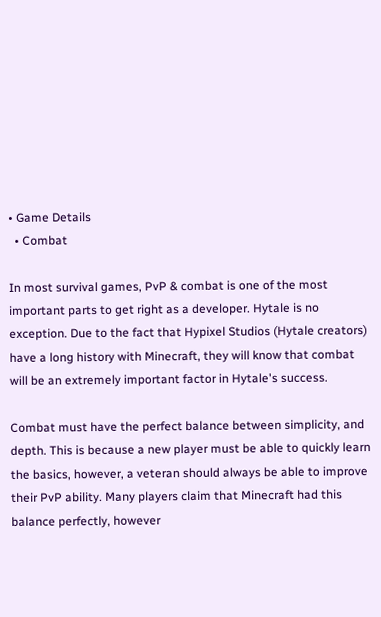• Game Details
  • Combat

In most survival games, PvP & combat is one of the most important parts to get right as a developer. Hytale is no exception. Due to the fact that Hypixel Studios (Hytale creators) have a long history with Minecraft, they will know that combat will be an extremely important factor in Hytale's success.

Combat must have the perfect balance between simplicity, and depth. This is because a new player must be able to quickly learn the basics, however, a veteran should always be able to improve their PvP ability. Many players claim that Minecraft had this balance perfectly, however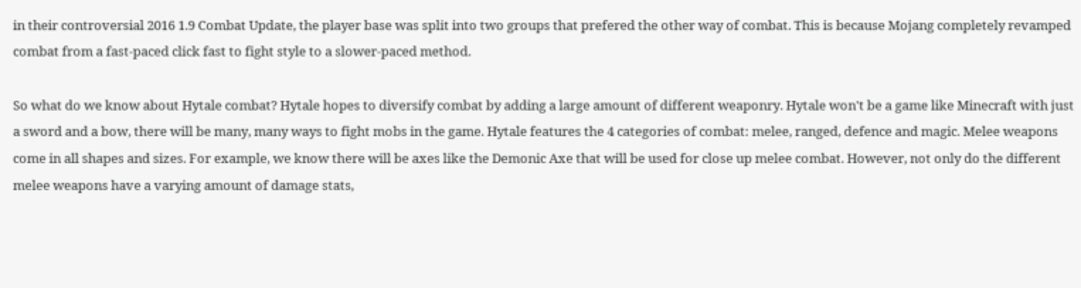in their controversial 2016 1.9 Combat Update, the player base was split into two groups that prefered the other way of combat. This is because Mojang completely revamped combat from a fast-paced click fast to fight style to a slower-paced method.

So what do we know about Hytale combat? Hytale hopes to diversify combat by adding a large amount of different weaponry. Hytale won't be a game like Minecraft with just a sword and a bow, there will be many, many ways to fight mobs in the game. Hytale features the 4 categories of combat: melee, ranged, defence and magic. Melee weapons come in all shapes and sizes. For example, we know there will be axes like the Demonic Axe that will be used for close up melee combat. However, not only do the different melee weapons have a varying amount of damage stats,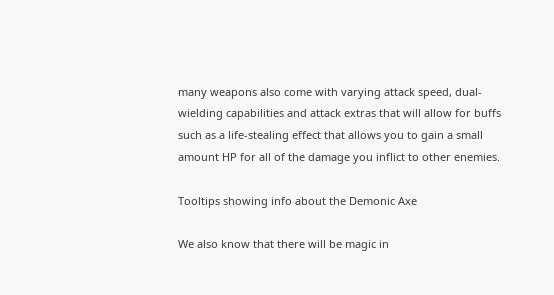many weapons also come with varying attack speed, dual-wielding capabilities and attack extras that will allow for buffs such as a life-stealing effect that allows you to gain a small amount HP for all of the damage you inflict to other enemies.

Tooltips showing info about the Demonic Axe

We also know that there will be magic in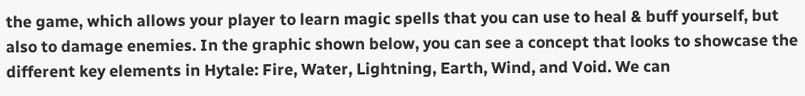the game, which allows your player to learn magic spells that you can use to heal & buff yourself, but also to damage enemies. In the graphic shown below, you can see a concept that looks to showcase the different key elements in Hytale: Fire, Water, Lightning, Earth, Wind, and Void. We can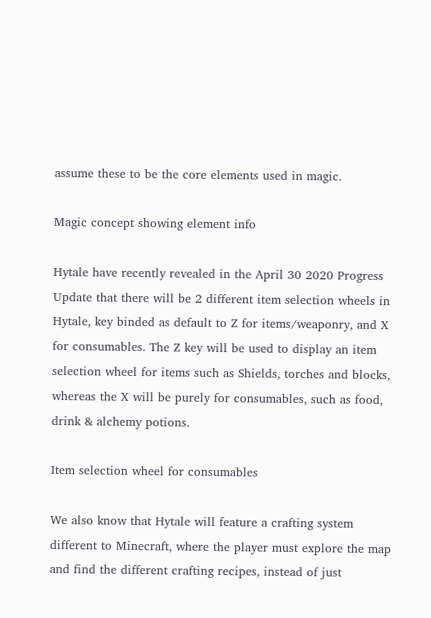assume these to be the core elements used in magic.

Magic concept showing element info

Hytale have recently revealed in the April 30 2020 Progress Update that there will be 2 different item selection wheels in Hytale, key binded as default to Z for items/weaponry, and X for consumables. The Z key will be used to display an item selection wheel for items such as Shields, torches and blocks, whereas the X will be purely for consumables, such as food, drink & alchemy potions.

Item selection wheel for consumables

We also know that Hytale will feature a crafting system different to Minecraft, where the player must explore the map and find the different crafting recipes, instead of just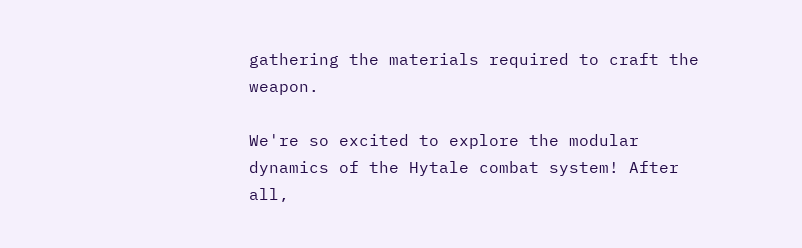gathering the materials required to craft the weapon.

We're so excited to explore the modular dynamics of the Hytale combat system! After all,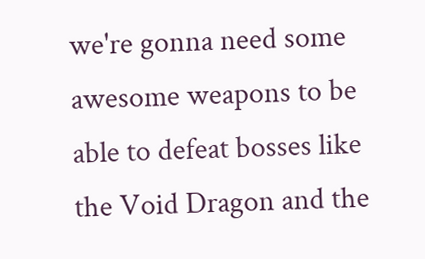we're gonna need some awesome weapons to be able to defeat bosses like the Void Dragon and the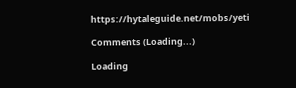https://hytaleguide.net/mobs/yeti

Comments (Loading...)

Loading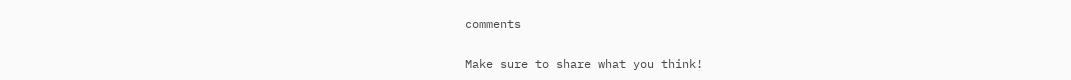comments

Make sure to share what you think!